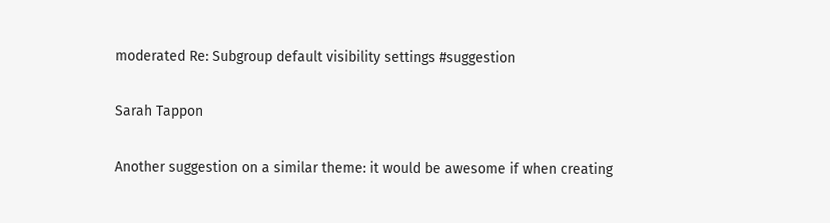moderated Re: Subgroup default visibility settings #suggestion

Sarah Tappon

Another suggestion on a similar theme: it would be awesome if when creating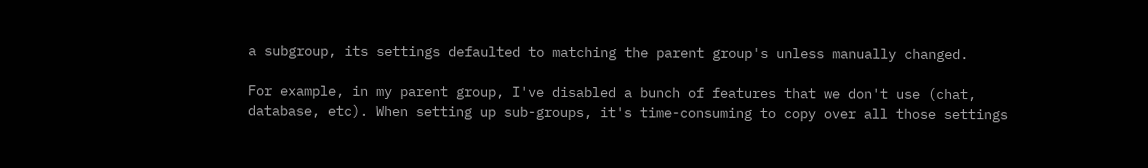a subgroup, its settings defaulted to matching the parent group's unless manually changed.

For example, in my parent group, I've disabled a bunch of features that we don't use (chat, database, etc). When setting up sub-groups, it's time-consuming to copy over all those settings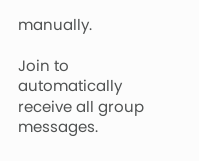manually.

Join to automatically receive all group messages.